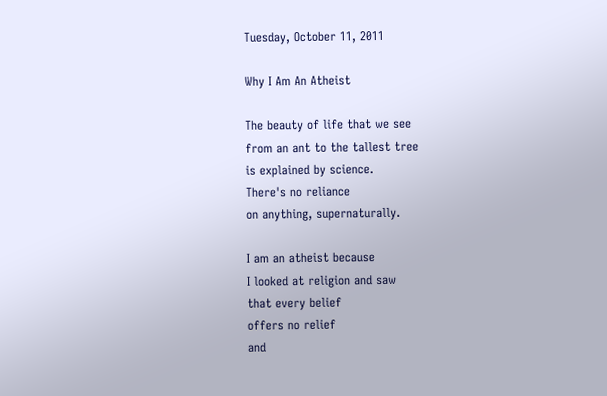Tuesday, October 11, 2011

Why I Am An Atheist

The beauty of life that we see
from an ant to the tallest tree
is explained by science.
There's no reliance
on anything, supernaturally.

I am an atheist because
I looked at religion and saw
that every belief
offers no relief
and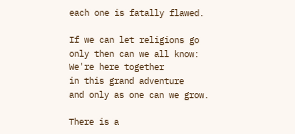each one is fatally flawed.

If we can let religions go
only then can we all know:
We're here together
in this grand adventure
and only as one can we grow.

There is a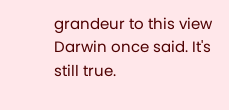grandeur to this view
Darwin once said. It's still true.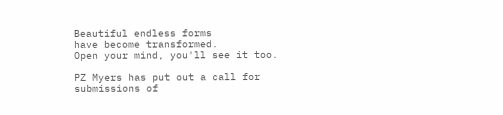Beautiful endless forms
have become transformed.
Open your mind, you'll see it too.

PZ Myers has put out a call for submissions of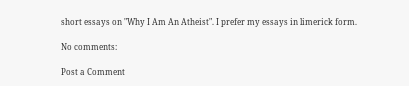short essays on "Why I Am An Atheist". I prefer my essays in limerick form.

No comments:

Post a Comment